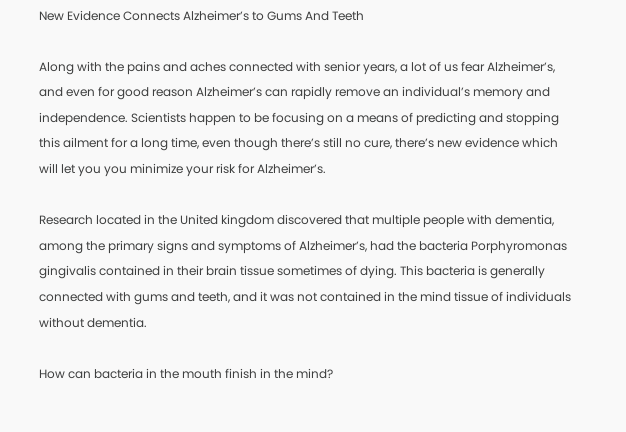New Evidence Connects Alzheimer’s to Gums And Teeth

Along with the pains and aches connected with senior years, a lot of us fear Alzheimer’s, and even for good reason Alzheimer’s can rapidly remove an individual’s memory and independence. Scientists happen to be focusing on a means of predicting and stopping this ailment for a long time, even though there’s still no cure, there’s new evidence which will let you you minimize your risk for Alzheimer’s.

Research located in the United kingdom discovered that multiple people with dementia, among the primary signs and symptoms of Alzheimer’s, had the bacteria Porphyromonas gingivalis contained in their brain tissue sometimes of dying. This bacteria is generally connected with gums and teeth, and it was not contained in the mind tissue of individuals without dementia.

How can bacteria in the mouth finish in the mind?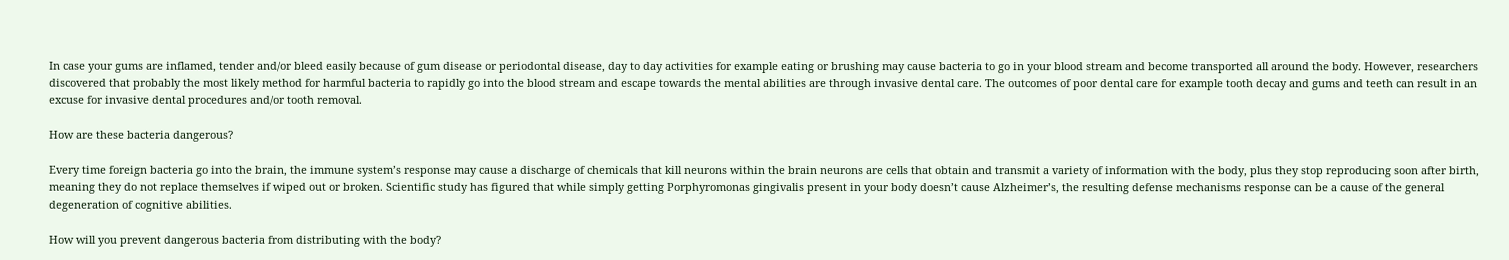In case your gums are inflamed, tender and/or bleed easily because of gum disease or periodontal disease, day to day activities for example eating or brushing may cause bacteria to go in your blood stream and become transported all around the body. However, researchers discovered that probably the most likely method for harmful bacteria to rapidly go into the blood stream and escape towards the mental abilities are through invasive dental care. The outcomes of poor dental care for example tooth decay and gums and teeth can result in an excuse for invasive dental procedures and/or tooth removal.

How are these bacteria dangerous?

Every time foreign bacteria go into the brain, the immune system’s response may cause a discharge of chemicals that kill neurons within the brain neurons are cells that obtain and transmit a variety of information with the body, plus they stop reproducing soon after birth, meaning they do not replace themselves if wiped out or broken. Scientific study has figured that while simply getting Porphyromonas gingivalis present in your body doesn’t cause Alzheimer’s, the resulting defense mechanisms response can be a cause of the general degeneration of cognitive abilities.

How will you prevent dangerous bacteria from distributing with the body?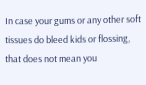In case your gums or any other soft tissues do bleed kids or flossing, that does not mean you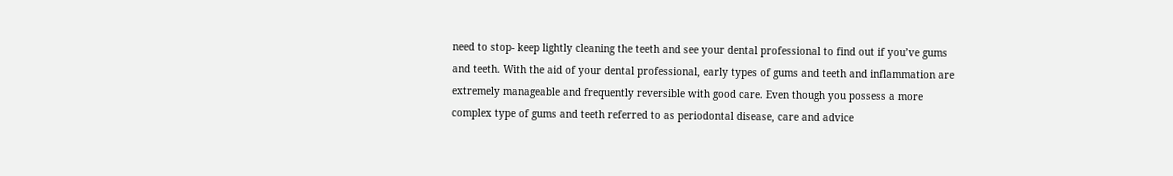need to stop- keep lightly cleaning the teeth and see your dental professional to find out if you’ve gums and teeth. With the aid of your dental professional, early types of gums and teeth and inflammation are extremely manageable and frequently reversible with good care. Even though you possess a more complex type of gums and teeth referred to as periodontal disease, care and advice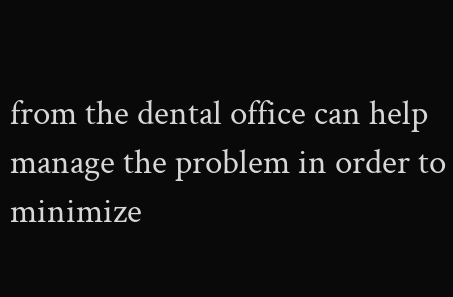from the dental office can help manage the problem in order to minimize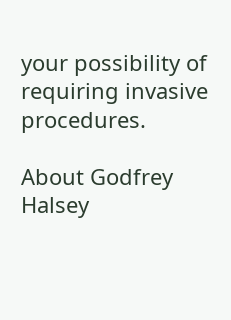your possibility of requiring invasive procedures.

About Godfrey Halsey